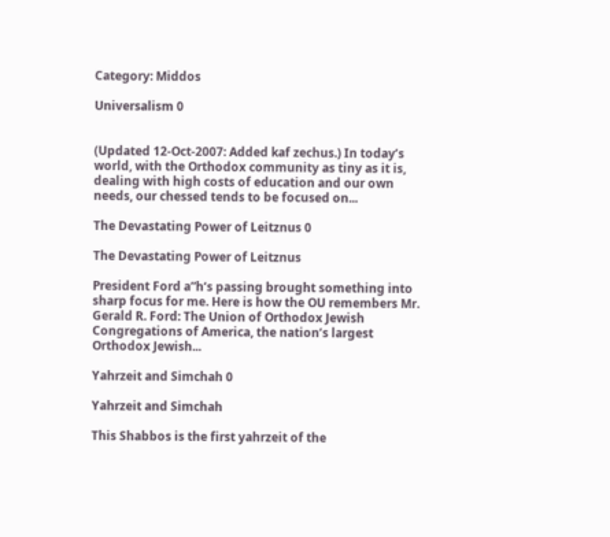Category: Middos

Universalism 0


(Updated 12-Oct-2007: Added kaf zechus.) In today’s world, with the Orthodox community as tiny as it is, dealing with high costs of education and our own needs, our chessed tends to be focused on...

The Devastating Power of Leitznus 0

The Devastating Power of Leitznus

President Ford a”h‘s passing brought something into sharp focus for me. Here is how the OU remembers Mr. Gerald R. Ford: The Union of Orthodox Jewish Congregations of America, the nation’s largest Orthodox Jewish...

Yahrzeit and Simchah 0

Yahrzeit and Simchah

This Shabbos is the first yahrzeit of the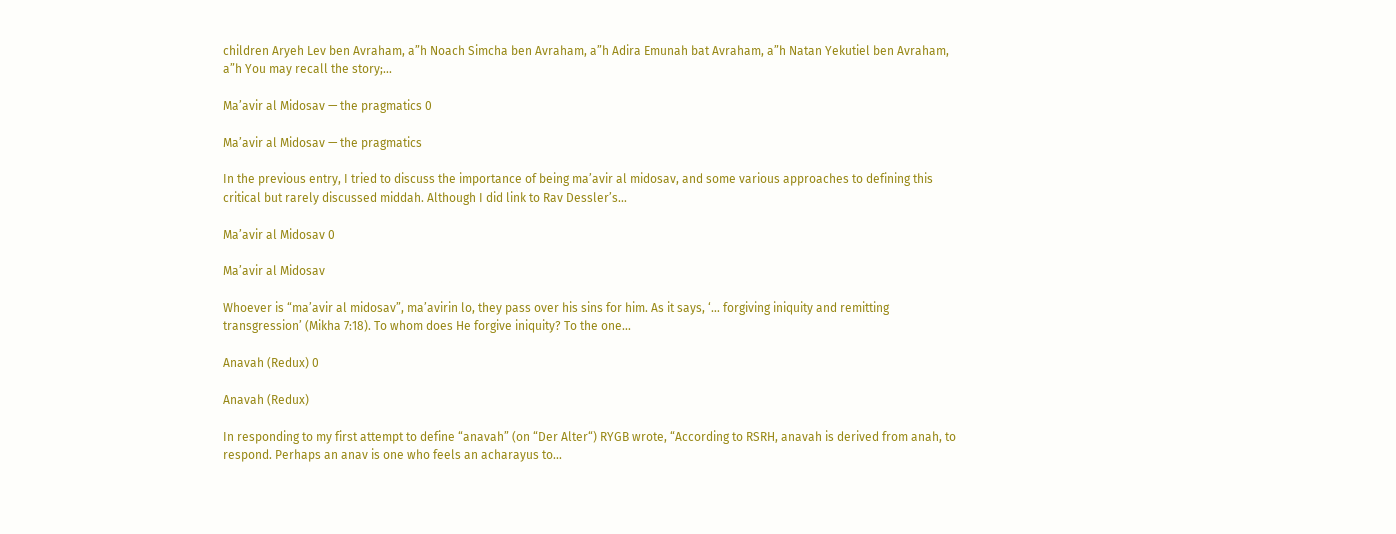children Aryeh Lev ben Avraham, a”h Noach Simcha ben Avraham, a”h Adira Emunah bat Avraham, a”h Natan Yekutiel ben Avraham, a”h You may recall the story;...

Ma’avir al Midosav — the pragmatics 0

Ma’avir al Midosav — the pragmatics

In the previous entry, I tried to discuss the importance of being ma’avir al midosav, and some various approaches to defining this critical but rarely discussed middah. Although I did link to Rav Dessler’s...

Ma’avir al Midosav 0

Ma’avir al Midosav

Whoever is “ma’avir al midosav”, ma’avirin lo, they pass over his sins for him. As it says, ‘… forgiving iniquity and remitting transgression’ (Mikha 7:18). To whom does He forgive iniquity? To the one...

Anavah (Redux) 0

Anavah (Redux)

In responding to my first attempt to define “anavah” (on “Der Alter“) RYGB wrote, “According to RSRH, anavah is derived from anah, to respond. Perhaps an anav is one who feels an acharayus to...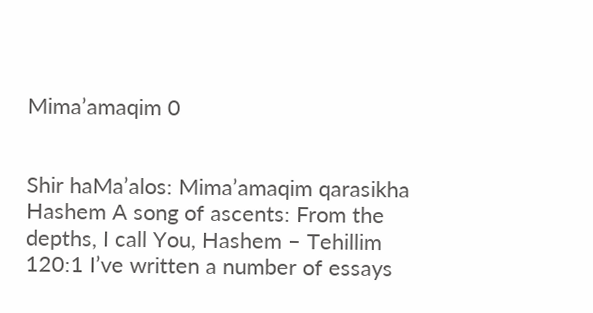Mima’amaqim 0


Shir haMa’alos: Mima’amaqim qarasikha Hashem A song of ascents: From the depths, I call You, Hashem – Tehillim 120:1 I’ve written a number of essays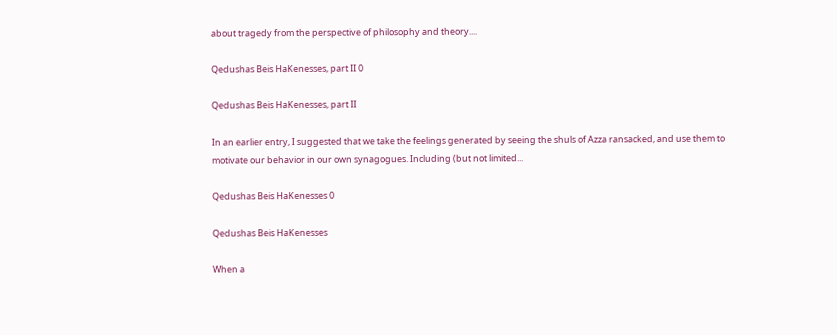about tragedy from the perspective of philosophy and theory....

Qedushas Beis HaKenesses, part II 0

Qedushas Beis HaKenesses, part II

In an earlier entry, I suggested that we take the feelings generated by seeing the shuls of Azza ransacked, and use them to motivate our behavior in our own synagogues. Including (but not limited...

Qedushas Beis HaKenesses 0

Qedushas Beis HaKenesses

When a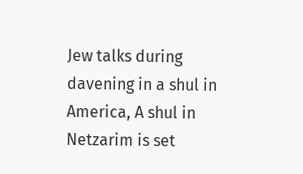Jew talks during davening in a shul in America, A shul in Netzarim is set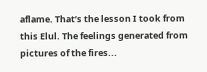aflame. That’s the lesson I took from this Elul. The feelings generated from pictures of the fires...